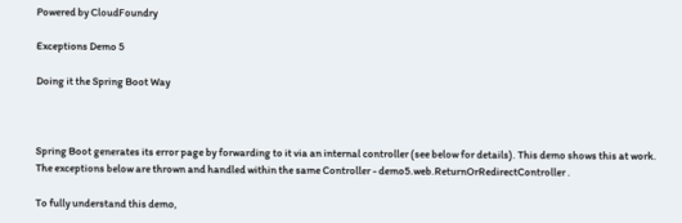Powered by CloudFoundry

Exceptions Demo 5

Doing it the Spring Boot Way



Spring Boot generates its error page by forwarding to it via an internal controller (see below for details). This demo shows this at work. The exceptions below are thrown and handled within the same Controller - demo5.web.ReturnOrRedirectController .

To fully understand this demo,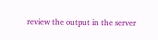review the output in the server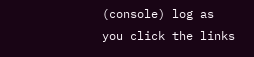(console) log as you click the links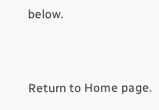below.


Return to Home page.